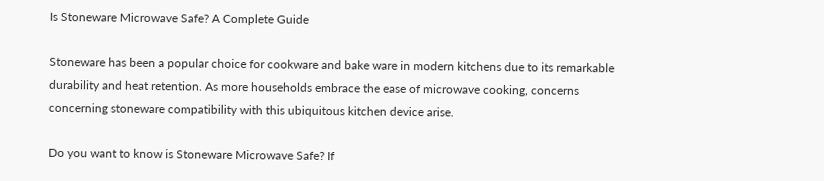Is Stoneware Microwave Safe? A Complete Guide

Stoneware has been a popular choice for cookware and bake ware in modern kitchens due to its remarkable durability and heat retention. As more households embrace the ease of microwave cooking, concerns concerning stoneware compatibility with this ubiquitous kitchen device arise.

Do you want to know is Stoneware Microwave Safe? If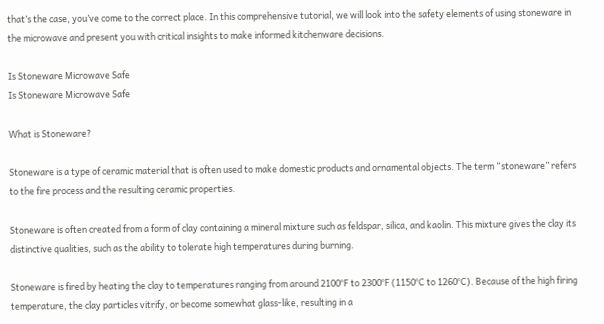that’s the case, you’ve come to the correct place. In this comprehensive tutorial, we will look into the safety elements of using stoneware in the microwave and present you with critical insights to make informed kitchenware decisions.

Is Stoneware Microwave Safe
Is Stoneware Microwave Safe

What is Stoneware?

Stoneware is a type of ceramic material that is often used to make domestic products and ornamental objects. The term “stoneware” refers to the fire process and the resulting ceramic properties.

Stoneware is often created from a form of clay containing a mineral mixture such as feldspar, silica, and kaolin. This mixture gives the clay its distinctive qualities, such as the ability to tolerate high temperatures during burning.

Stoneware is fired by heating the clay to temperatures ranging from around 2100°F to 2300°F (1150°C to 1260°C). Because of the high firing temperature, the clay particles vitrify, or become somewhat glass-like, resulting in a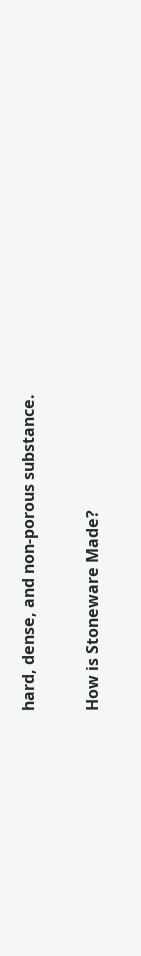hard, dense, and non-porous substance.

How is Stoneware Made?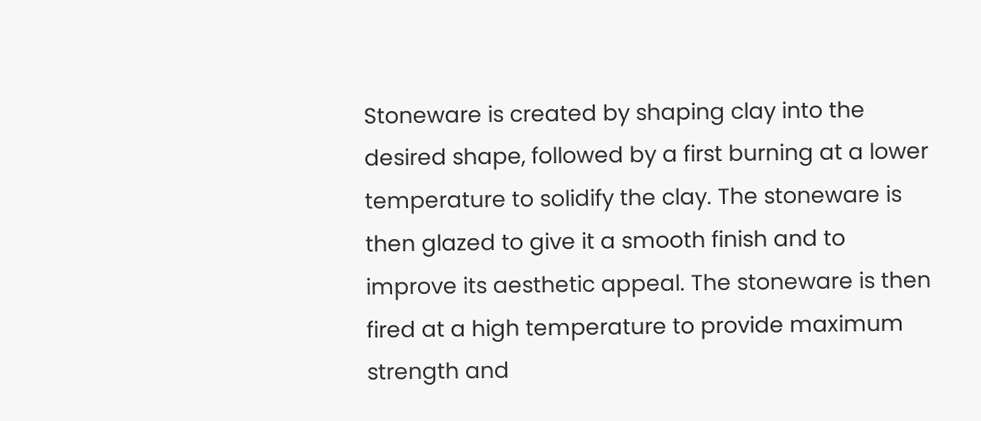Stoneware is created by shaping clay into the desired shape, followed by a first burning at a lower temperature to solidify the clay. The stoneware is then glazed to give it a smooth finish and to improve its aesthetic appeal. The stoneware is then fired at a high temperature to provide maximum strength and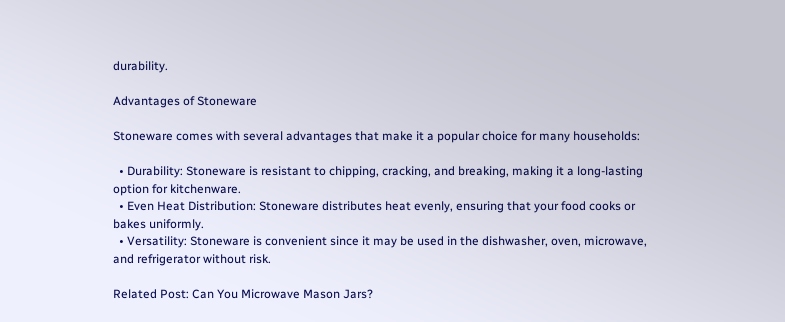durability.

Advantages of Stoneware

Stoneware comes with several advantages that make it a popular choice for many households:

  • Durability: Stoneware is resistant to chipping, cracking, and breaking, making it a long-lasting option for kitchenware.
  • Even Heat Distribution: Stoneware distributes heat evenly, ensuring that your food cooks or bakes uniformly.
  • Versatility: Stoneware is convenient since it may be used in the dishwasher, oven, microwave, and refrigerator without risk.

Related Post: Can You Microwave Mason Jars?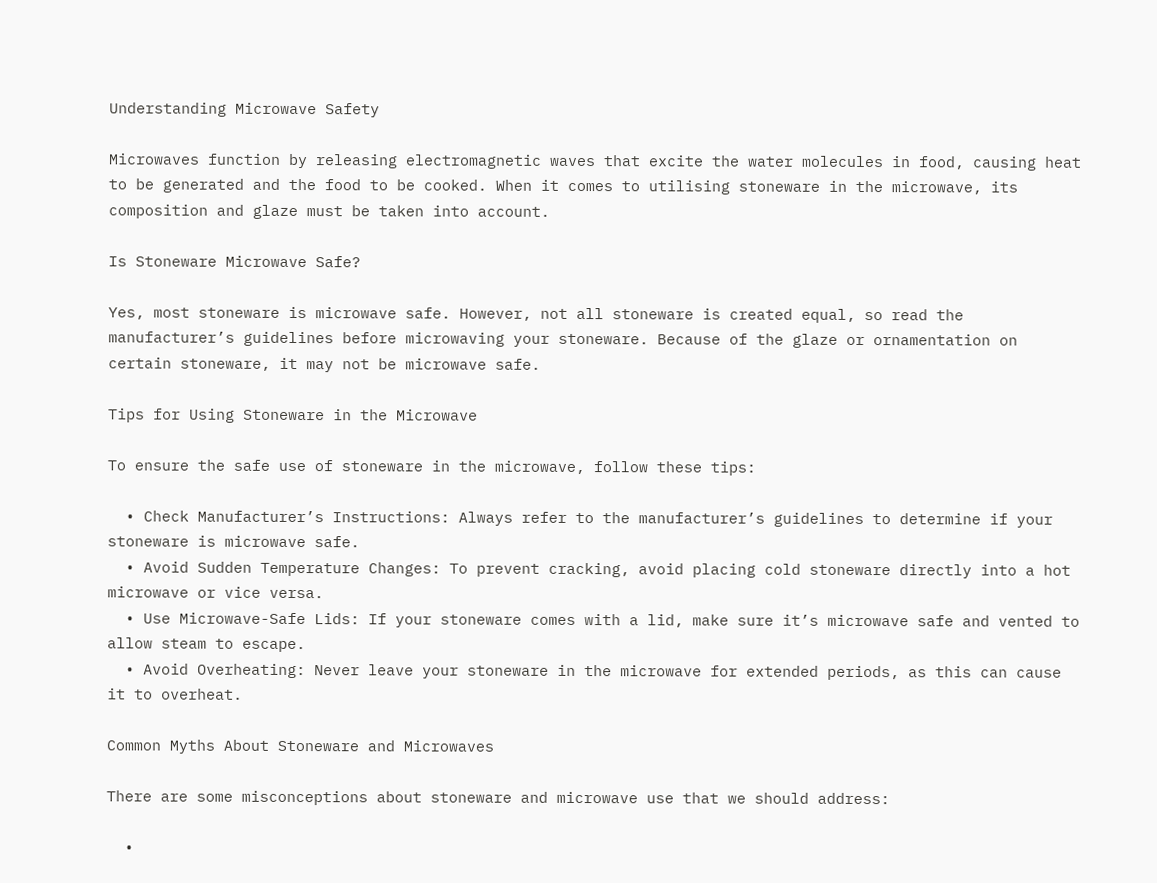Understanding Microwave Safety

Microwaves function by releasing electromagnetic waves that excite the water molecules in food, causing heat to be generated and the food to be cooked. When it comes to utilising stoneware in the microwave, its composition and glaze must be taken into account.

Is Stoneware Microwave Safe?

Yes, most stoneware is microwave safe. However, not all stoneware is created equal, so read the manufacturer’s guidelines before microwaving your stoneware. Because of the glaze or ornamentation on certain stoneware, it may not be microwave safe.

Tips for Using Stoneware in the Microwave

To ensure the safe use of stoneware in the microwave, follow these tips:

  • Check Manufacturer’s Instructions: Always refer to the manufacturer’s guidelines to determine if your stoneware is microwave safe.
  • Avoid Sudden Temperature Changes: To prevent cracking, avoid placing cold stoneware directly into a hot microwave or vice versa.
  • Use Microwave-Safe Lids: If your stoneware comes with a lid, make sure it’s microwave safe and vented to allow steam to escape.
  • Avoid Overheating: Never leave your stoneware in the microwave for extended periods, as this can cause it to overheat.

Common Myths About Stoneware and Microwaves

There are some misconceptions about stoneware and microwave use that we should address:

  •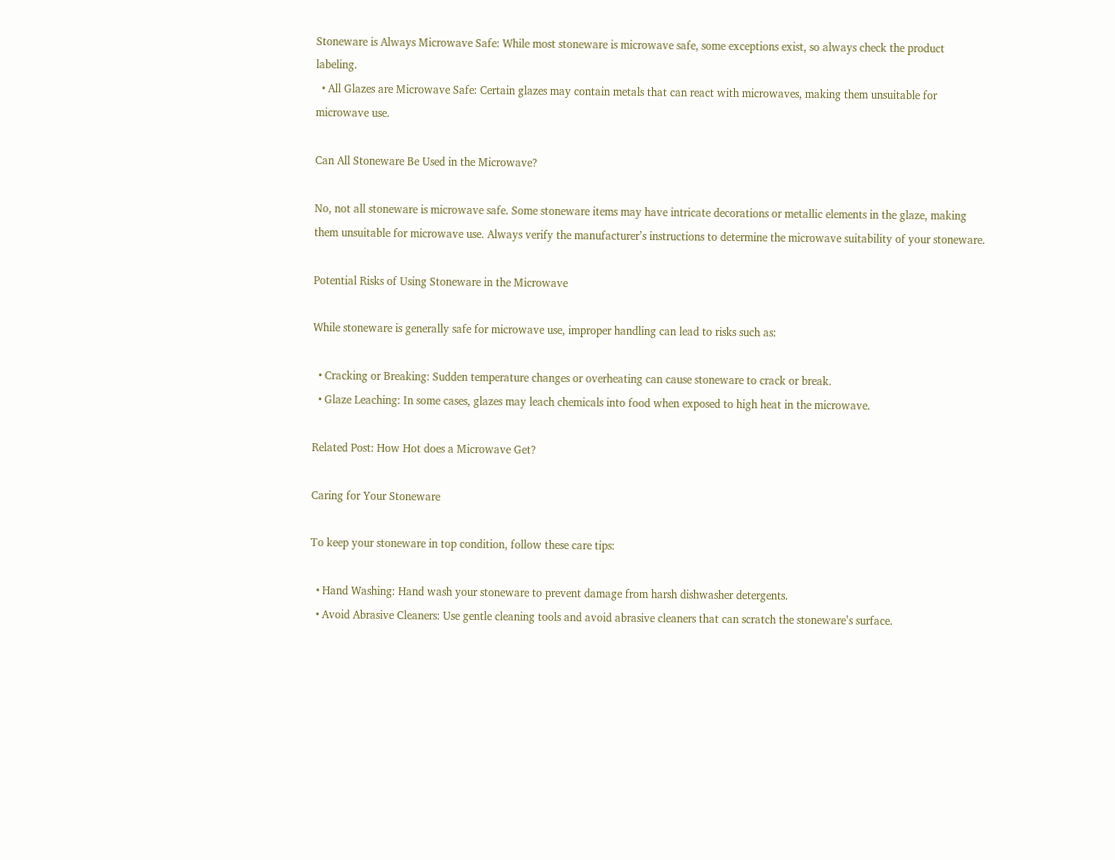Stoneware is Always Microwave Safe: While most stoneware is microwave safe, some exceptions exist, so always check the product labeling.
  • All Glazes are Microwave Safe: Certain glazes may contain metals that can react with microwaves, making them unsuitable for microwave use.

Can All Stoneware Be Used in the Microwave?

No, not all stoneware is microwave safe. Some stoneware items may have intricate decorations or metallic elements in the glaze, making them unsuitable for microwave use. Always verify the manufacturer’s instructions to determine the microwave suitability of your stoneware.

Potential Risks of Using Stoneware in the Microwave

While stoneware is generally safe for microwave use, improper handling can lead to risks such as:

  • Cracking or Breaking: Sudden temperature changes or overheating can cause stoneware to crack or break.
  • Glaze Leaching: In some cases, glazes may leach chemicals into food when exposed to high heat in the microwave.

Related Post: How Hot does a Microwave Get?

Caring for Your Stoneware

To keep your stoneware in top condition, follow these care tips:

  • Hand Washing: Hand wash your stoneware to prevent damage from harsh dishwasher detergents.
  • Avoid Abrasive Cleaners: Use gentle cleaning tools and avoid abrasive cleaners that can scratch the stoneware’s surface.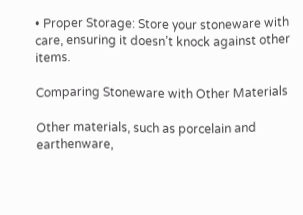• Proper Storage: Store your stoneware with care, ensuring it doesn’t knock against other items.

Comparing Stoneware with Other Materials

Other materials, such as porcelain and earthenware,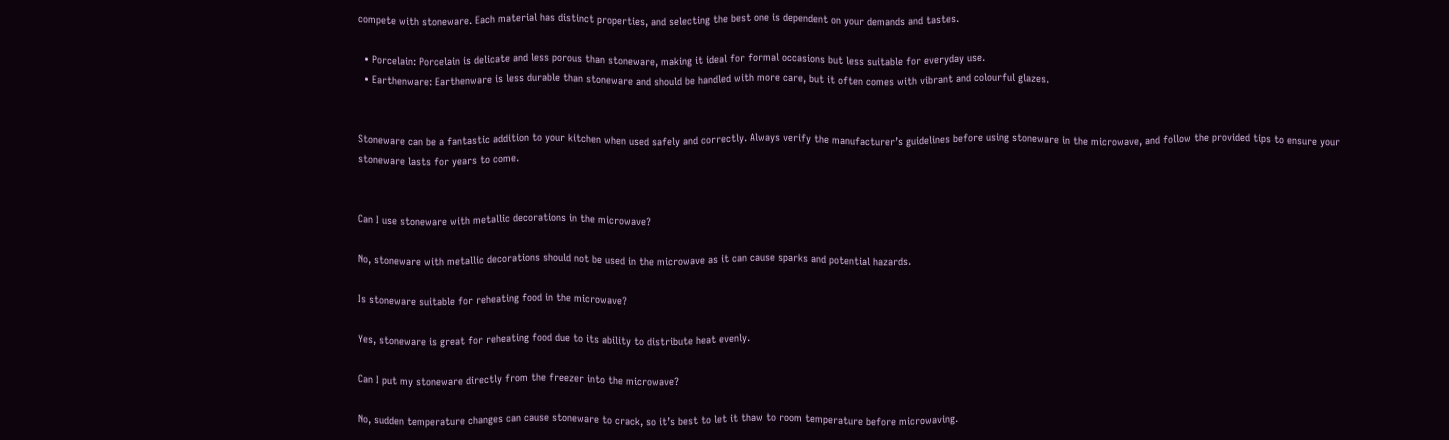compete with stoneware. Each material has distinct properties, and selecting the best one is dependent on your demands and tastes.

  • Porcelain: Porcelain is delicate and less porous than stoneware, making it ideal for formal occasions but less suitable for everyday use.
  • Earthenware: Earthenware is less durable than stoneware and should be handled with more care, but it often comes with vibrant and colourful glazes.


Stoneware can be a fantastic addition to your kitchen when used safely and correctly. Always verify the manufacturer’s guidelines before using stoneware in the microwave, and follow the provided tips to ensure your stoneware lasts for years to come.


Can I use stoneware with metallic decorations in the microwave?

No, stoneware with metallic decorations should not be used in the microwave as it can cause sparks and potential hazards.

Is stoneware suitable for reheating food in the microwave?

Yes, stoneware is great for reheating food due to its ability to distribute heat evenly.

Can I put my stoneware directly from the freezer into the microwave?

No, sudden temperature changes can cause stoneware to crack, so it’s best to let it thaw to room temperature before microwaving.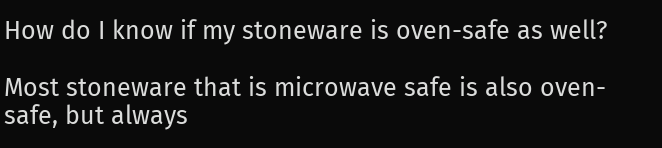How do I know if my stoneware is oven-safe as well?

Most stoneware that is microwave safe is also oven-safe, but always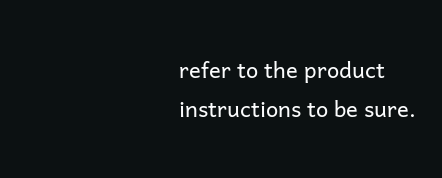refer to the product instructions to be sure.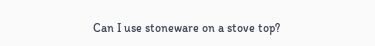Can I use stoneware on a stove top?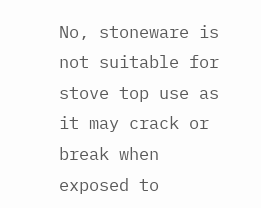No, stoneware is not suitable for stove top use as it may crack or break when exposed to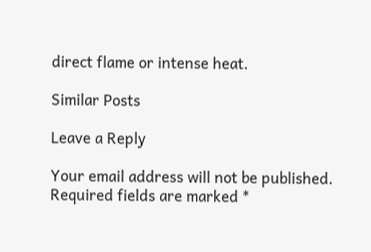direct flame or intense heat.

Similar Posts

Leave a Reply

Your email address will not be published. Required fields are marked *